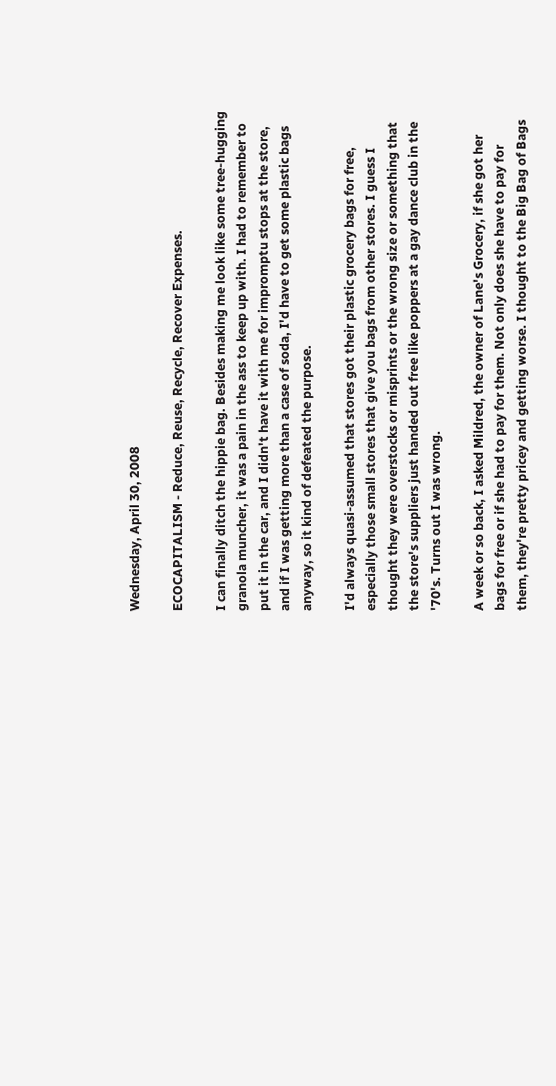Wednesday, April 30, 2008

ECOCAPITALISM - Reduce, Reuse, Recycle, Recover Expenses.

I can finally ditch the hippie bag. Besides making me look like some tree-hugging granola muncher, it was a pain in the ass to keep up with. I had to remember to put it in the car, and I didn't have it with me for impromptu stops at the store, and if I was getting more than a case of soda, I'd have to get some plastic bags anyway, so it kind of defeated the purpose.

I'd always quasi-assumed that stores got their plastic grocery bags for free, especially those small stores that give you bags from other stores. I guess I thought they were overstocks or misprints or the wrong size or something that the store's suppliers just handed out free like poppers at a gay dance club in the '70's. Turns out I was wrong.

A week or so back, I asked Mildred, the owner of Lane's Grocery, if she got her bags for free or if she had to pay for them. Not only does she have to pay for them, they're pretty pricey and getting worse. I thought to the Big Bag of Bags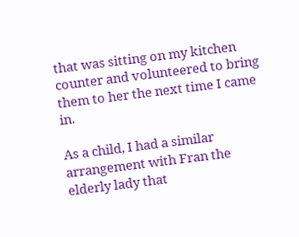that was sitting on my kitchen counter and volunteered to bring them to her the next time I came in.

As a child, I had a similar arrangement with Fran the elderly lady that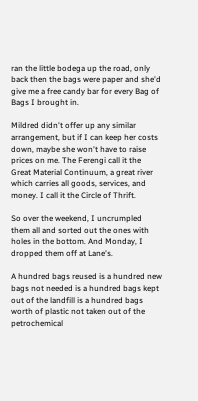ran the little bodega up the road, only back then the bags were paper and she'd give me a free candy bar for every Bag of Bags I brought in.

Mildred didn't offer up any similar arrangement, but if I can keep her costs down, maybe she won't have to raise prices on me. The Ferengi call it the Great Material Continuum, a great river which carries all goods, services, and money. I call it the Circle of Thrift.

So over the weekend, I uncrumpled them all and sorted out the ones with holes in the bottom. And Monday, I dropped them off at Lane's.

A hundred bags reused is a hundred new bags not needed is a hundred bags kept out of the landfill is a hundred bags worth of plastic not taken out of the petrochemical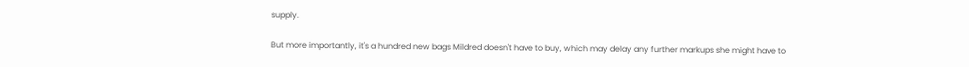supply.

But more importantly, it's a hundred new bags Mildred doesn't have to buy, which may delay any further markups she might have to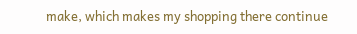make, which makes my shopping there continue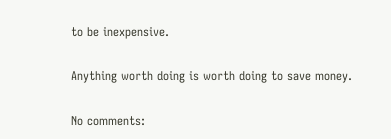to be inexpensive.

Anything worth doing is worth doing to save money.

No comments: